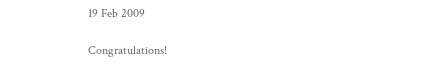19 Feb 2009

Congratulations!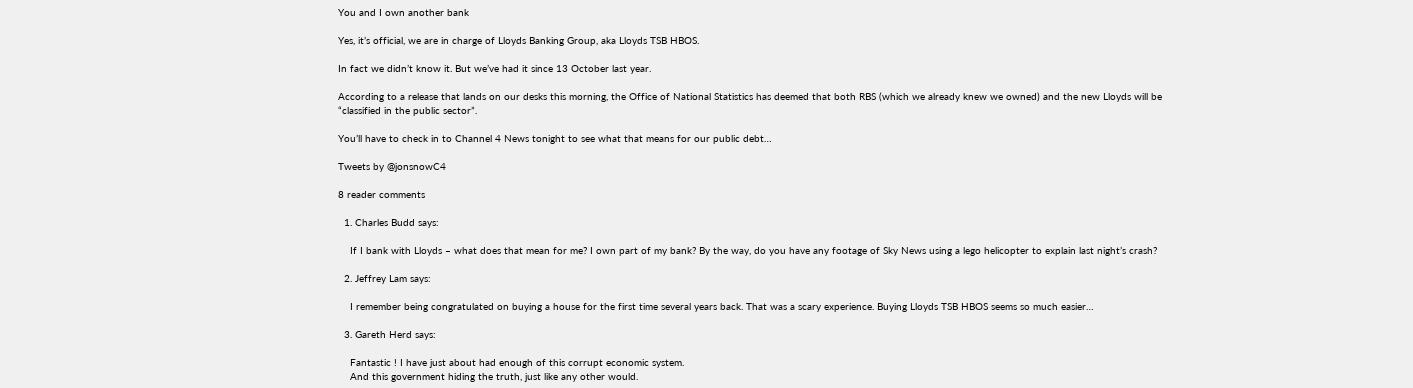You and I own another bank

Yes, it’s official, we are in charge of Lloyds Banking Group, aka Lloyds TSB HBOS.

In fact we didn’t know it. But we’ve had it since 13 October last year.

According to a release that lands on our desks this morning, the Office of National Statistics has deemed that both RBS (which we already knew we owned) and the new Lloyds will be “classified in the public sector”.

You’ll have to check in to Channel 4 News tonight to see what that means for our public debt…

Tweets by @jonsnowC4

8 reader comments

  1. Charles Budd says:

    If I bank with Lloyds – what does that mean for me? I own part of my bank? By the way, do you have any footage of Sky News using a lego helicopter to explain last night’s crash?

  2. Jeffrey Lam says:

    I remember being congratulated on buying a house for the first time several years back. That was a scary experience. Buying Lloyds TSB HBOS seems so much easier…

  3. Gareth Herd says:

    Fantastic ! I have just about had enough of this corrupt economic system.
    And this government hiding the truth, just like any other would.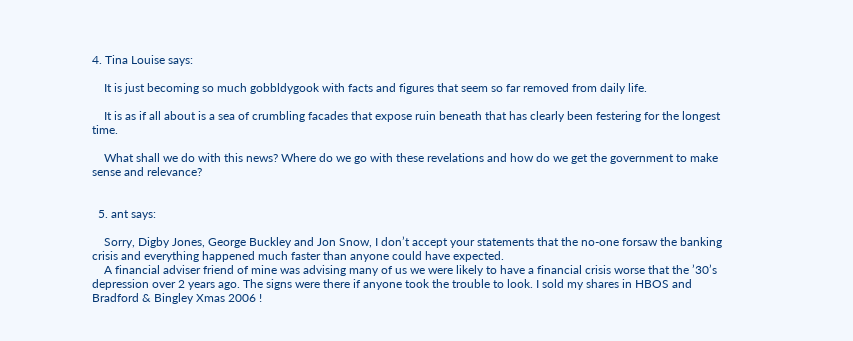4. Tina Louise says:

    It is just becoming so much gobbldygook with facts and figures that seem so far removed from daily life.

    It is as if all about is a sea of crumbling facades that expose ruin beneath that has clearly been festering for the longest time.

    What shall we do with this news? Where do we go with these revelations and how do we get the government to make sense and relevance?


  5. ant says:

    Sorry, Digby Jones, George Buckley and Jon Snow, I don’t accept your statements that the no-one forsaw the banking crisis and everything happened much faster than anyone could have expected.
    A financial adviser friend of mine was advising many of us we were likely to have a financial crisis worse that the ’30’s depression over 2 years ago. The signs were there if anyone took the trouble to look. I sold my shares in HBOS and Bradford & Bingley Xmas 2006 !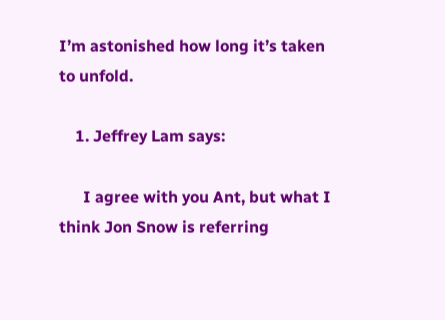I’m astonished how long it’s taken to unfold.

    1. Jeffrey Lam says:

      I agree with you Ant, but what I think Jon Snow is referring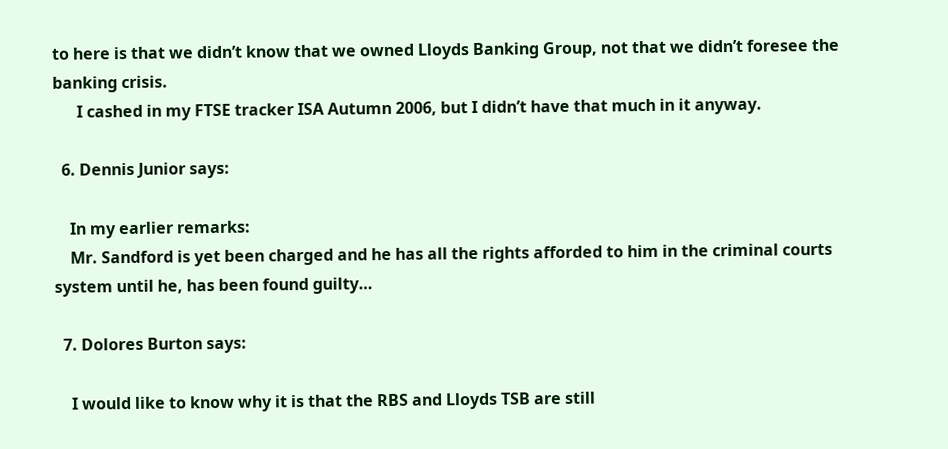to here is that we didn’t know that we owned Lloyds Banking Group, not that we didn’t foresee the banking crisis.
      I cashed in my FTSE tracker ISA Autumn 2006, but I didn’t have that much in it anyway.

  6. Dennis Junior says:

    In my earlier remarks:
    Mr. Sandford is yet been charged and he has all the rights afforded to him in the criminal courts system until he, has been found guilty…

  7. Dolores Burton says:

    I would like to know why it is that the RBS and Lloyds TSB are still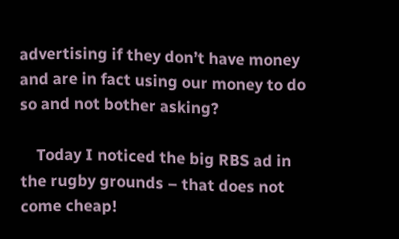advertising if they don’t have money and are in fact using our money to do so and not bother asking?

    Today I noticed the big RBS ad in the rugby grounds – that does not come cheap!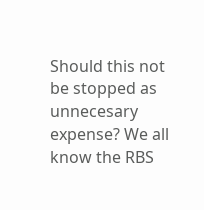Should this not be stopped as unnecesary expense? We all know the RBS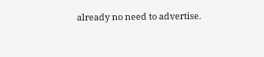already no need to advertise.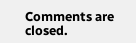Comments are closed.